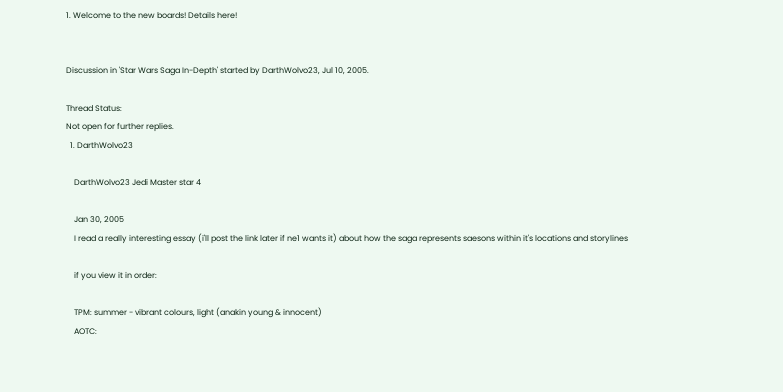1. Welcome to the new boards! Details here!


Discussion in 'Star Wars Saga In-Depth' started by DarthWolvo23, Jul 10, 2005.

Thread Status:
Not open for further replies.
  1. DarthWolvo23

    DarthWolvo23 Jedi Master star 4

    Jan 30, 2005
    I read a really interesting essay (i'll post the link later if ne1 wants it) about how the saga represents saesons within it's locations and storylines

    if you view it in order:

    TPM: summer - vibrant colours, light (anakin young & innocent)
    AOTC: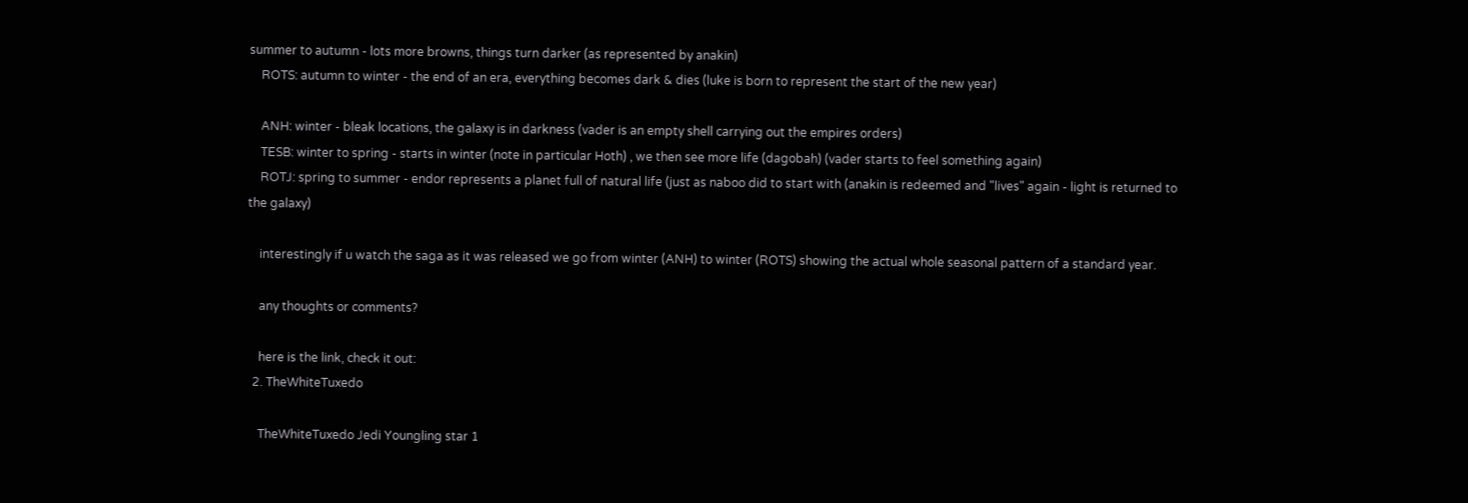summer to autumn - lots more browns, things turn darker (as represented by anakin)
    ROTS: autumn to winter - the end of an era, everything becomes dark & dies (luke is born to represent the start of the new year)

    ANH: winter - bleak locations, the galaxy is in darkness (vader is an empty shell carrying out the empires orders)
    TESB: winter to spring - starts in winter (note in particular Hoth) , we then see more life (dagobah) (vader starts to feel something again)
    ROTJ: spring to summer - endor represents a planet full of natural life (just as naboo did to start with (anakin is redeemed and "lives" again - light is returned to the galaxy)

    interestingly if u watch the saga as it was released we go from winter (ANH) to winter (ROTS) showing the actual whole seasonal pattern of a standard year.

    any thoughts or comments?

    here is the link, check it out:
  2. TheWhiteTuxedo

    TheWhiteTuxedo Jedi Youngling star 1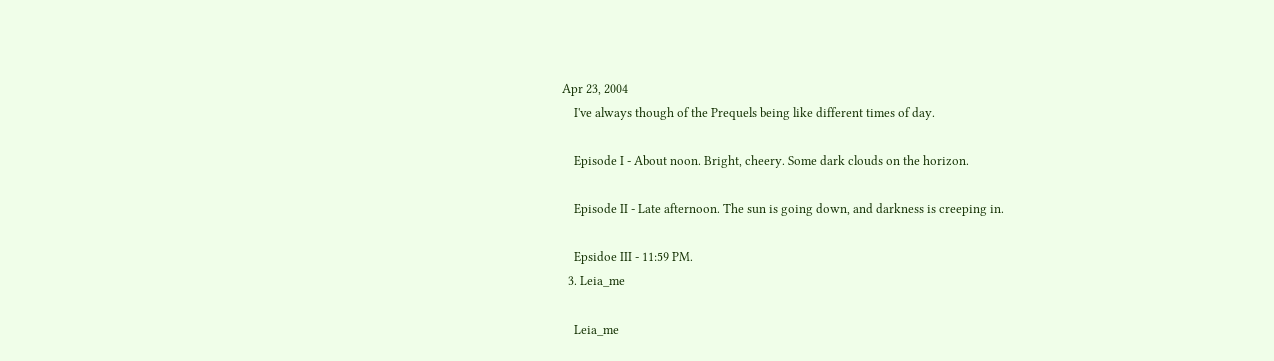Apr 23, 2004
    I've always though of the Prequels being like different times of day.

    Episode I - About noon. Bright, cheery. Some dark clouds on the horizon.

    Episode II - Late afternoon. The sun is going down, and darkness is creeping in.

    Epsidoe III - 11:59 PM.
  3. Leia_me

    Leia_me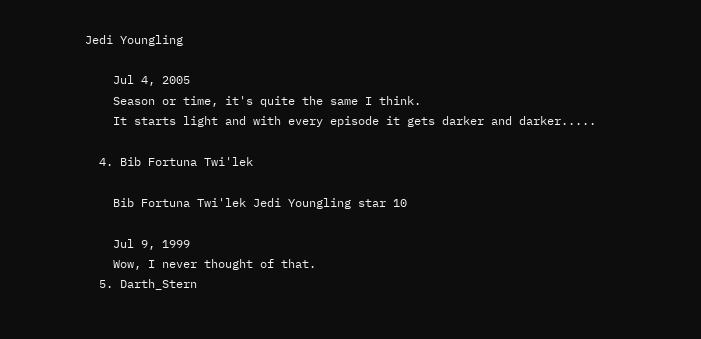Jedi Youngling

    Jul 4, 2005
    Season or time, it's quite the same I think.
    It starts light and with every episode it gets darker and darker.....

  4. Bib Fortuna Twi'lek

    Bib Fortuna Twi'lek Jedi Youngling star 10

    Jul 9, 1999
    Wow, I never thought of that.
  5. Darth_Stern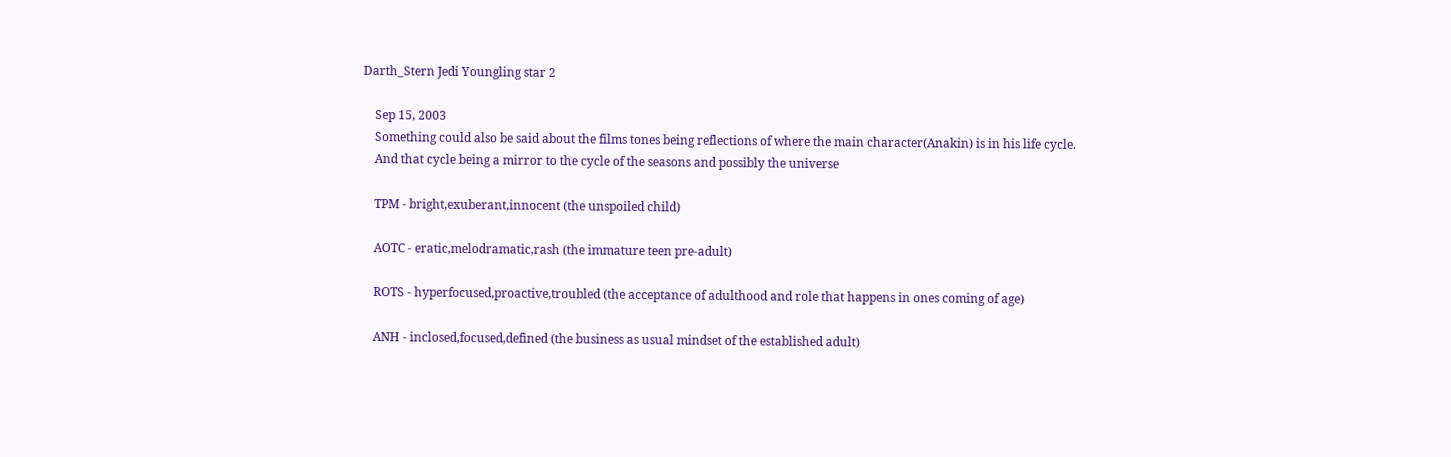Darth_Stern Jedi Youngling star 2

    Sep 15, 2003
    Something could also be said about the films tones being reflections of where the main character(Anakin) is in his life cycle.
    And that cycle being a mirror to the cycle of the seasons and possibly the universe

    TPM - bright,exuberant,innocent (the unspoiled child)

    AOTC - eratic,melodramatic,rash (the immature teen pre-adult)

    ROTS - hyperfocused,proactive,troubled (the acceptance of adulthood and role that happens in ones coming of age)

    ANH - inclosed,focused,defined (the business as usual mindset of the established adult)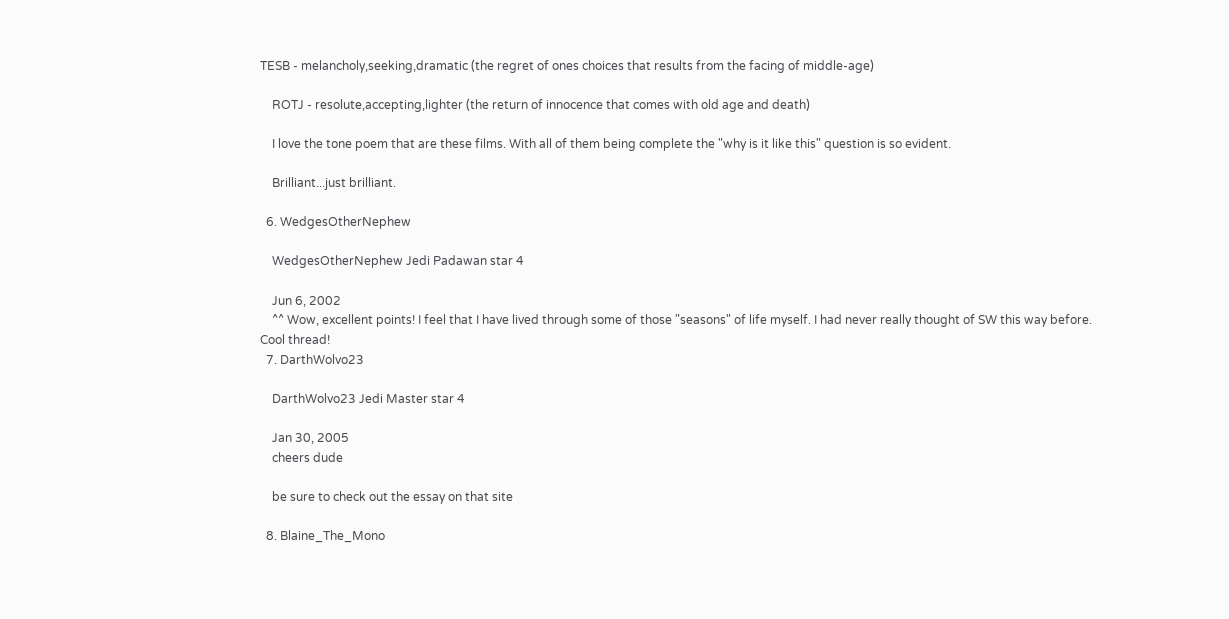TESB - melancholy,seeking,dramatic (the regret of ones choices that results from the facing of middle-age)

    ROTJ - resolute,accepting,lighter (the return of innocence that comes with old age and death)

    I love the tone poem that are these films. With all of them being complete the "why is it like this" question is so evident.

    Brilliant...just brilliant.

  6. WedgesOtherNephew

    WedgesOtherNephew Jedi Padawan star 4

    Jun 6, 2002
    ^^ Wow, excellent points! I feel that I have lived through some of those "seasons" of life myself. I had never really thought of SW this way before. Cool thread!
  7. DarthWolvo23

    DarthWolvo23 Jedi Master star 4

    Jan 30, 2005
    cheers dude

    be sure to check out the essay on that site

  8. Blaine_The_Mono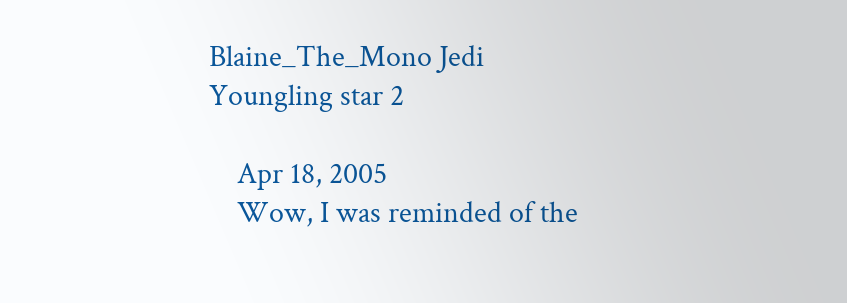Blaine_The_Mono Jedi Youngling star 2

    Apr 18, 2005
    Wow, I was reminded of the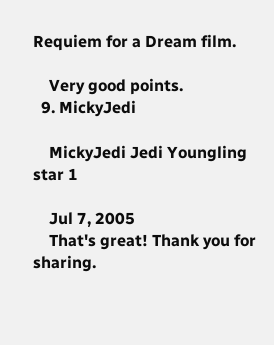Requiem for a Dream film.

    Very good points.
  9. MickyJedi

    MickyJedi Jedi Youngling star 1

    Jul 7, 2005
    That's great! Thank you for sharing.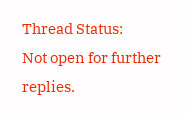Thread Status:
Not open for further replies.